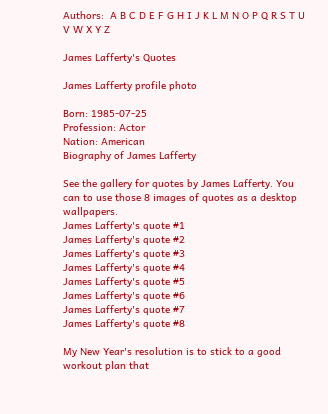Authors:  A B C D E F G H I J K L M N O P Q R S T U V W X Y Z

James Lafferty's Quotes

James Lafferty profile photo

Born: 1985-07-25
Profession: Actor
Nation: American
Biography of James Lafferty

See the gallery for quotes by James Lafferty. You can to use those 8 images of quotes as a desktop wallpapers.
James Lafferty's quote #1
James Lafferty's quote #2
James Lafferty's quote #3
James Lafferty's quote #4
James Lafferty's quote #5
James Lafferty's quote #6
James Lafferty's quote #7
James Lafferty's quote #8

My New Year's resolution is to stick to a good workout plan that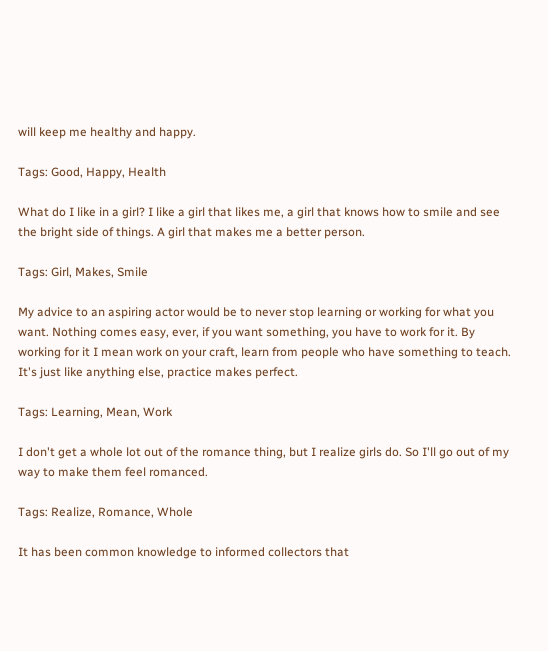will keep me healthy and happy.

Tags: Good, Happy, Health

What do I like in a girl? I like a girl that likes me, a girl that knows how to smile and see the bright side of things. A girl that makes me a better person.

Tags: Girl, Makes, Smile

My advice to an aspiring actor would be to never stop learning or working for what you want. Nothing comes easy, ever, if you want something, you have to work for it. By working for it I mean work on your craft, learn from people who have something to teach. It's just like anything else, practice makes perfect.

Tags: Learning, Mean, Work

I don't get a whole lot out of the romance thing, but I realize girls do. So I'll go out of my way to make them feel romanced.

Tags: Realize, Romance, Whole

It has been common knowledge to informed collectors that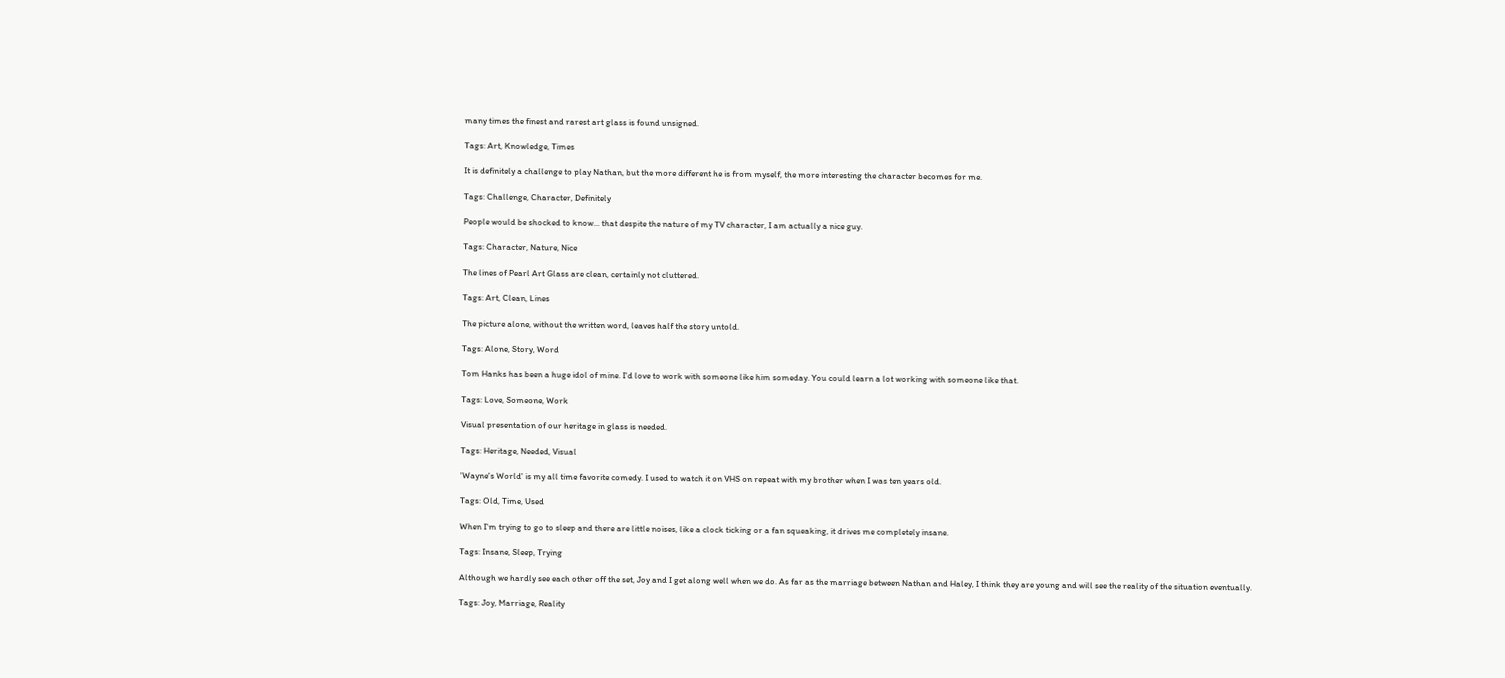many times the finest and rarest art glass is found unsigned.

Tags: Art, Knowledge, Times

It is definitely a challenge to play Nathan, but the more different he is from myself, the more interesting the character becomes for me.

Tags: Challenge, Character, Definitely

People would be shocked to know... that despite the nature of my TV character, I am actually a nice guy.

Tags: Character, Nature, Nice

The lines of Pearl Art Glass are clean, certainly not cluttered.

Tags: Art, Clean, Lines

The picture alone, without the written word, leaves half the story untold.

Tags: Alone, Story, Word

Tom Hanks has been a huge idol of mine. I'd love to work with someone like him someday. You could learn a lot working with someone like that.

Tags: Love, Someone, Work

Visual presentation of our heritage in glass is needed.

Tags: Heritage, Needed, Visual

'Wayne's World' is my all time favorite comedy. I used to watch it on VHS on repeat with my brother when I was ten years old.

Tags: Old, Time, Used

When I'm trying to go to sleep and there are little noises, like a clock ticking or a fan squeaking, it drives me completely insane.

Tags: Insane, Sleep, Trying

Although we hardly see each other off the set, Joy and I get along well when we do. As far as the marriage between Nathan and Haley, I think they are young and will see the reality of the situation eventually.

Tags: Joy, Marriage, Reality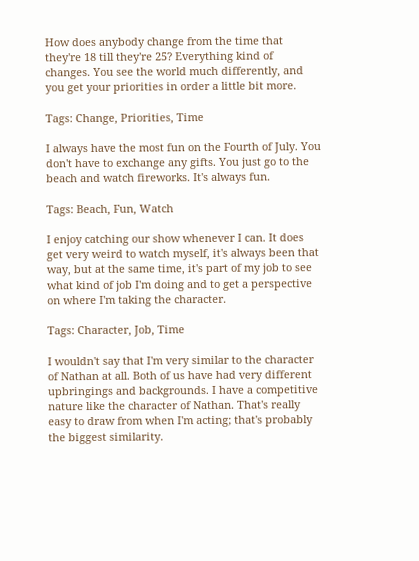How does anybody change from the time that they're 18 till they're 25? Everything kind of changes. You see the world much differently, and you get your priorities in order a little bit more.

Tags: Change, Priorities, Time

I always have the most fun on the Fourth of July. You don't have to exchange any gifts. You just go to the beach and watch fireworks. It's always fun.

Tags: Beach, Fun, Watch

I enjoy catching our show whenever I can. It does get very weird to watch myself, it's always been that way, but at the same time, it's part of my job to see what kind of job I'm doing and to get a perspective on where I'm taking the character.

Tags: Character, Job, Time

I wouldn't say that I'm very similar to the character of Nathan at all. Both of us have had very different upbringings and backgrounds. I have a competitive nature like the character of Nathan. That's really easy to draw from when I'm acting; that's probably the biggest similarity.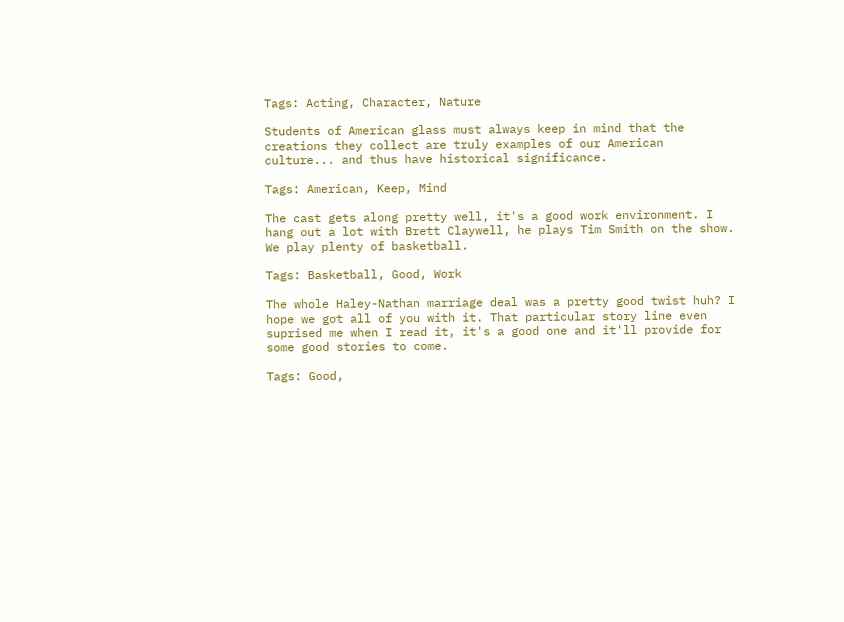Tags: Acting, Character, Nature

Students of American glass must always keep in mind that the creations they collect are truly examples of our American culture... and thus have historical significance.

Tags: American, Keep, Mind

The cast gets along pretty well, it's a good work environment. I hang out a lot with Brett Claywell, he plays Tim Smith on the show. We play plenty of basketball.

Tags: Basketball, Good, Work

The whole Haley-Nathan marriage deal was a pretty good twist huh? I hope we got all of you with it. That particular story line even suprised me when I read it, it's a good one and it'll provide for some good stories to come.

Tags: Good,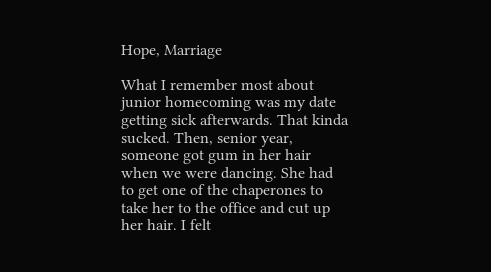Hope, Marriage

What I remember most about junior homecoming was my date getting sick afterwards. That kinda sucked. Then, senior year, someone got gum in her hair when we were dancing. She had to get one of the chaperones to take her to the office and cut up her hair. I felt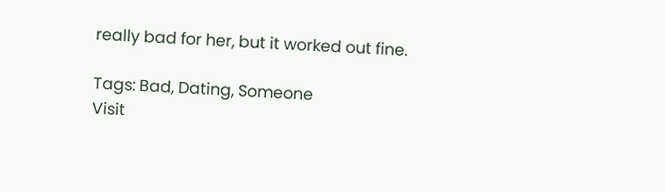really bad for her, but it worked out fine.

Tags: Bad, Dating, Someone
Visit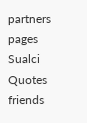partners pages
Sualci Quotes friends